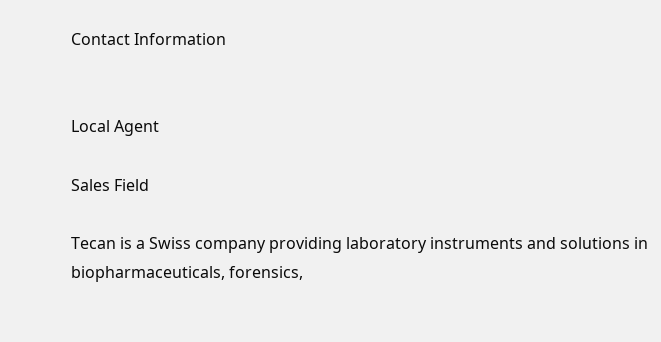Contact Information


Local Agent

Sales Field

Tecan is a Swiss company providing laboratory instruments and solutions in biopharmaceuticals, forensics,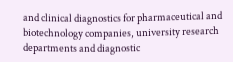and clinical diagnostics for pharmaceutical and biotechnology companies, university research departments and diagnostic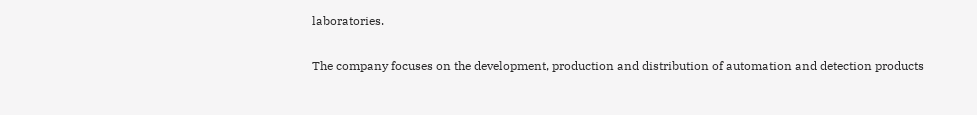laboratories.

The company focuses on the development, production and distribution of automation and detection products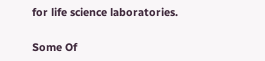for life science laboratories.

Some Of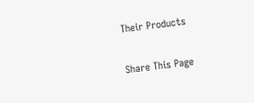Their Products

Share This Page